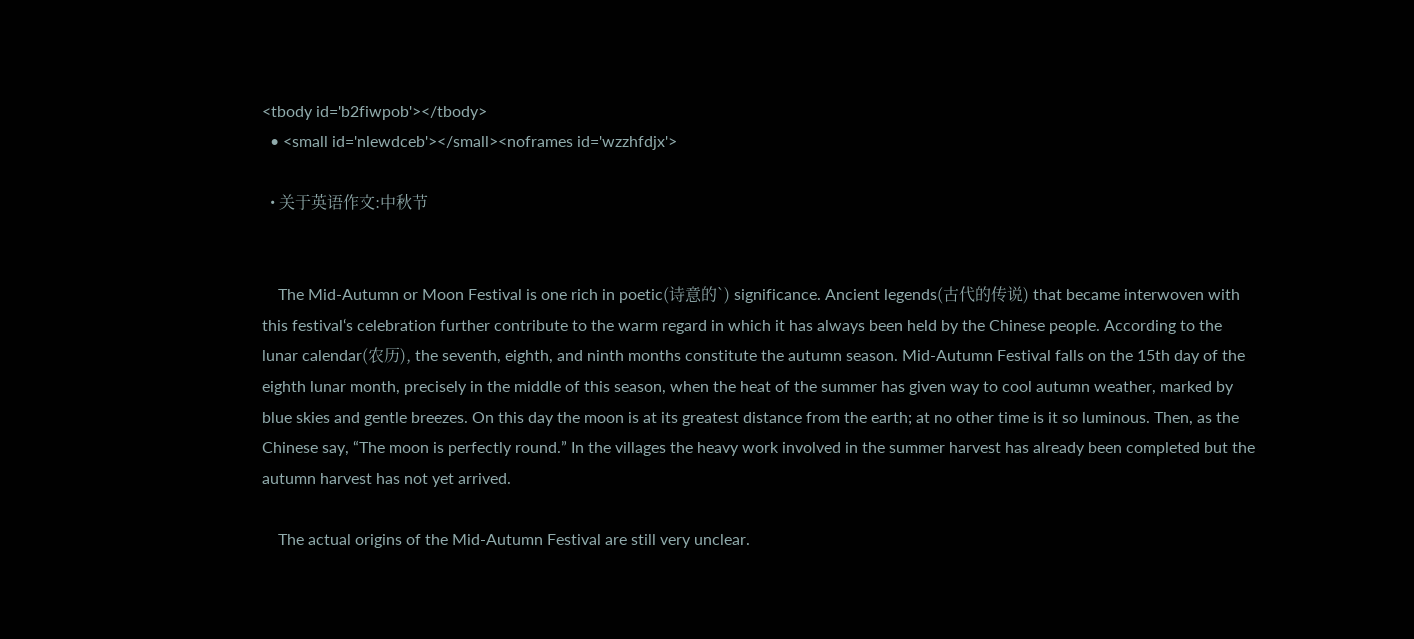<tbody id='b2fiwpob'></tbody>
  • <small id='nlewdceb'></small><noframes id='wzzhfdjx'>

  • 关于英语作文:中秋节


    The Mid-Autumn or Moon Festival is one rich in poetic(诗意的`) significance. Ancient legends(古代的传说) that became interwoven with this festival‘s celebration further contribute to the warm regard in which it has always been held by the Chinese people. According to the lunar calendar(农历), the seventh, eighth, and ninth months constitute the autumn season. Mid-Autumn Festival falls on the 15th day of the eighth lunar month, precisely in the middle of this season, when the heat of the summer has given way to cool autumn weather, marked by blue skies and gentle breezes. On this day the moon is at its greatest distance from the earth; at no other time is it so luminous. Then, as the Chinese say, “The moon is perfectly round.” In the villages the heavy work involved in the summer harvest has already been completed but the autumn harvest has not yet arrived.

    The actual origins of the Mid-Autumn Festival are still very unclear.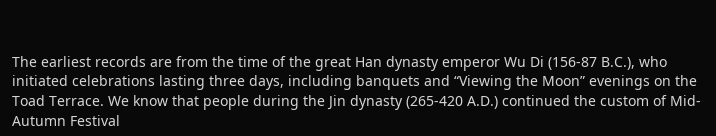The earliest records are from the time of the great Han dynasty emperor Wu Di (156-87 B.C.), who initiated celebrations lasting three days, including banquets and “Viewing the Moon” evenings on the Toad Terrace. We know that people during the Jin dynasty (265-420 A.D.) continued the custom of Mid-Autumn Festival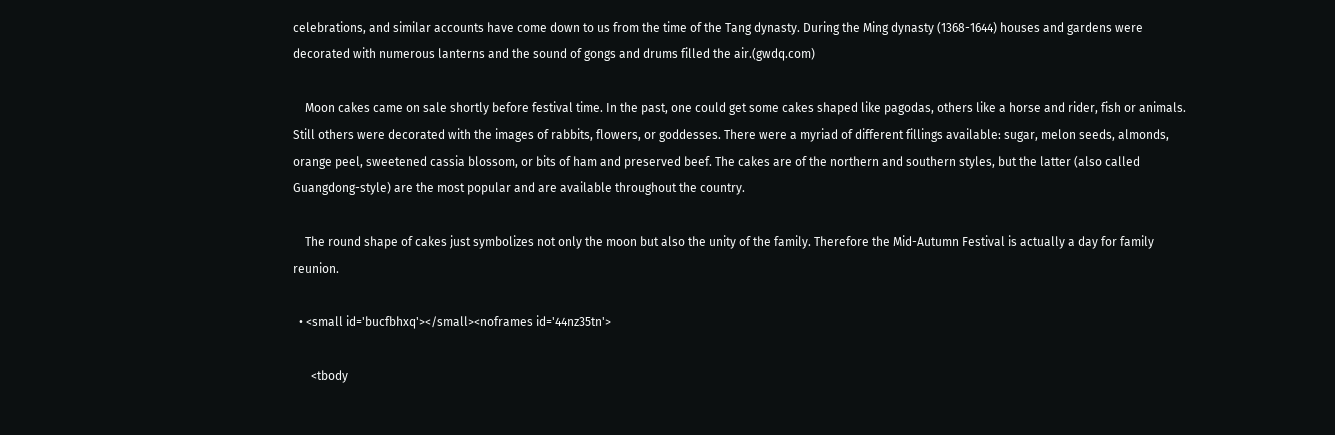celebrations, and similar accounts have come down to us from the time of the Tang dynasty. During the Ming dynasty (1368-1644) houses and gardens were decorated with numerous lanterns and the sound of gongs and drums filled the air.(gwdq.com)

    Moon cakes came on sale shortly before festival time. In the past, one could get some cakes shaped like pagodas, others like a horse and rider, fish or animals. Still others were decorated with the images of rabbits, flowers, or goddesses. There were a myriad of different fillings available: sugar, melon seeds, almonds, orange peel, sweetened cassia blossom, or bits of ham and preserved beef. The cakes are of the northern and southern styles, but the latter (also called Guangdong-style) are the most popular and are available throughout the country.

    The round shape of cakes just symbolizes not only the moon but also the unity of the family. Therefore the Mid-Autumn Festival is actually a day for family reunion.

  • <small id='bucfbhxq'></small><noframes id='44nz35tn'>

      <tbody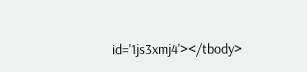id='1js3xmj4'></tbody>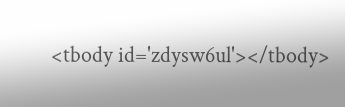<tbody id='zdysw6ul'></tbody>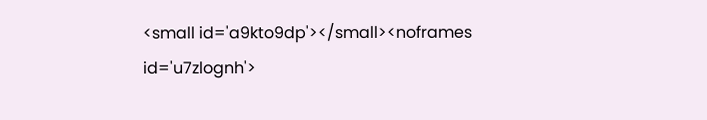<small id='a9kto9dp'></small><noframes id='u7zlognh'>